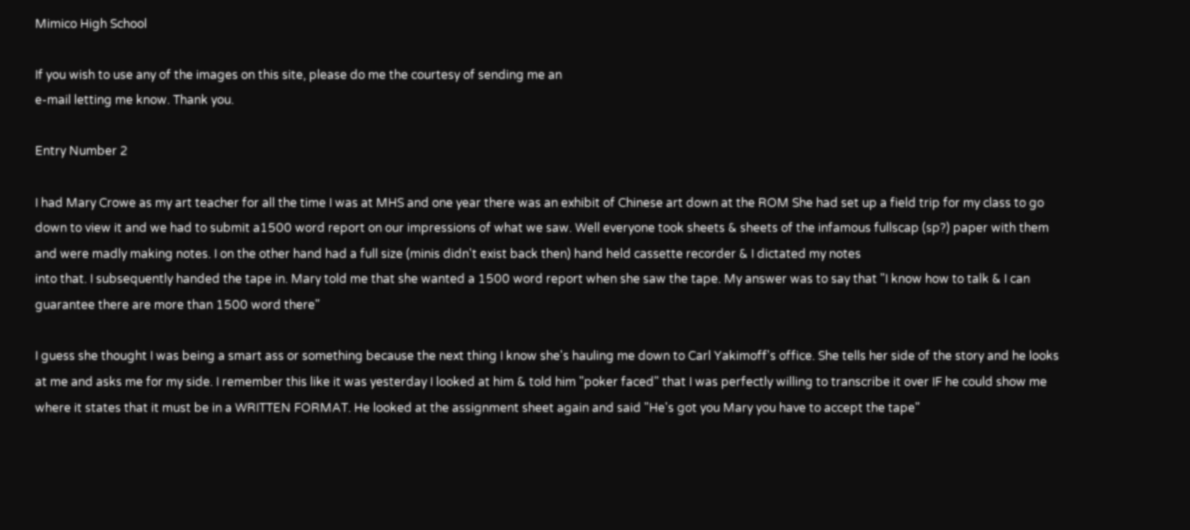Mimico High School

If you wish to use any of the images on this site, please do me the courtesy of sending me an
e-mail letting me know. Thank you.

Entry Number 2

I had Mary Crowe as my art teacher for all the time I was at MHS and one year there was an exhibit of Chinese art down at the ROM She had set up a field trip for my class to go down to view it and we had to submit a1500 word report on our impressions of what we saw. Well everyone took sheets & sheets of the infamous fullscap (sp?) paper with them and were madly making notes. I on the other hand had a full size (minis didn't exist back then) hand held cassette recorder & I dictated my notes
into that. I subsequently handed the tape in. Mary told me that she wanted a 1500 word report when she saw the tape. My answer was to say that "I know how to talk & I can guarantee there are more than 1500 word there"

I guess she thought I was being a smart ass or something because the next thing I know she's hauling me down to Carl Yakimoff's office. She tells her side of the story and he looks at me and asks me for my side. I remember this like it was yesterday I looked at him & told him "poker faced" that I was perfectly willing to transcribe it over IF he could show me where it states that it must be in a WRITTEN FORMAT. He looked at the assignment sheet again and said "He's got you Mary you have to accept the tape"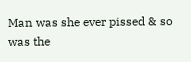Man was she ever pissed & so was the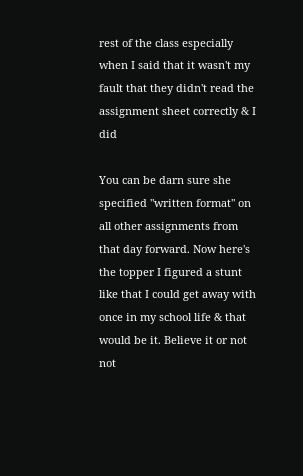rest of the class especially when I said that it wasn't my fault that they didn't read the assignment sheet correctly & I did

You can be darn sure she specified "written format" on all other assignments from that day forward. Now here's the topper I figured a stunt like that I could get away with once in my school life & that would be it. Believe it or not not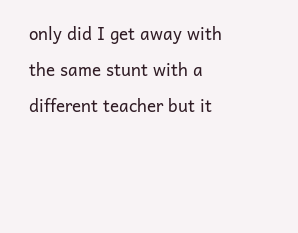only did I get away with the same stunt with a different teacher but it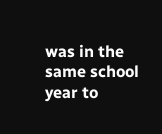was in the same school year to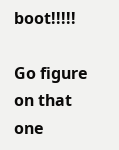boot!!!!!

Go figure on that one